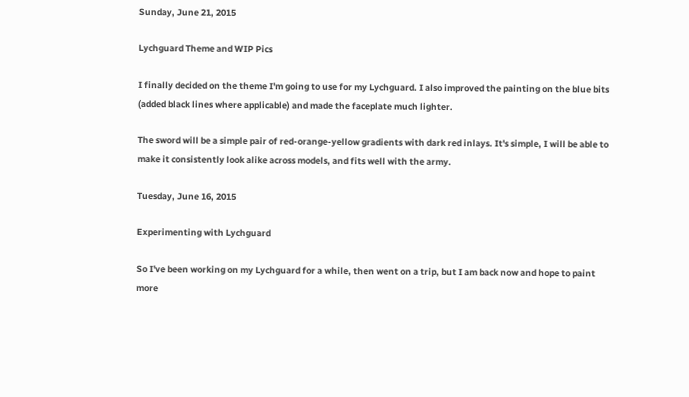Sunday, June 21, 2015

Lychguard Theme and WIP Pics

I finally decided on the theme I'm going to use for my Lychguard. I also improved the painting on the blue bits (added black lines where applicable) and made the faceplate much lighter.

The sword will be a simple pair of red-orange-yellow gradients with dark red inlays. It's simple, I will be able to make it consistently look alike across models, and fits well with the army.

Tuesday, June 16, 2015

Experimenting with Lychguard

So I've been working on my Lychguard for a while, then went on a trip, but I am back now and hope to paint more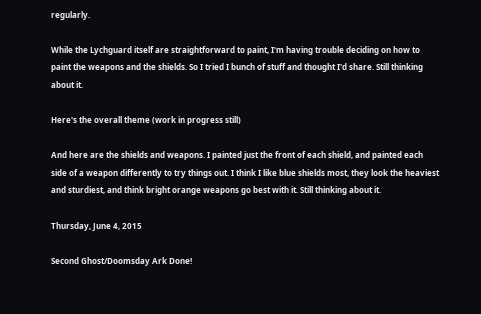regularly.

While the Lychguard itself are straightforward to paint, I'm having trouble deciding on how to paint the weapons and the shields. So I tried I bunch of stuff and thought I'd share. Still thinking about it.

Here's the overall theme (work in progress still)

And here are the shields and weapons. I painted just the front of each shield, and painted each side of a weapon differently to try things out. I think I like blue shields most, they look the heaviest and sturdiest, and think bright orange weapons go best with it. Still thinking about it.

Thursday, June 4, 2015

Second Ghost/Doomsday Ark Done!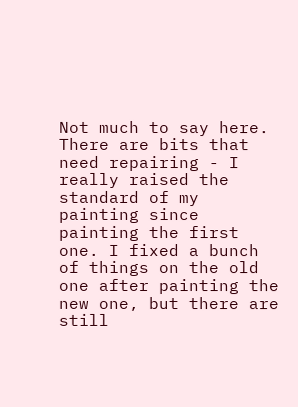Not much to say here. There are bits that need repairing - I really raised the standard of my painting since painting the first one. I fixed a bunch of things on the old one after painting the new one, but there are still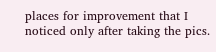places for improvement that I noticed only after taking the pics.